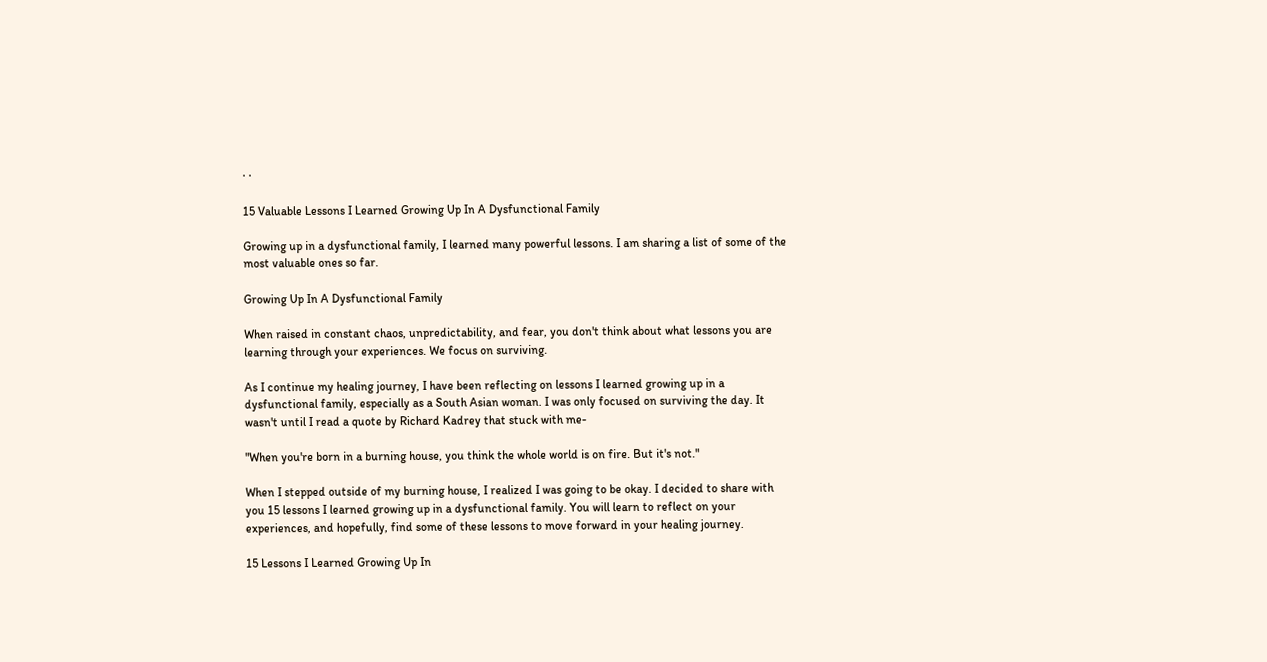· ·

15 Valuable Lessons I Learned Growing Up In A Dysfunctional Family

Growing up in a dysfunctional family, I learned many powerful lessons. I am sharing a list of some of the most valuable ones so far.

Growing Up In A Dysfunctional Family

When raised in constant chaos, unpredictability, and fear, you don't think about what lessons you are learning through your experiences. We focus on surviving.

As I continue my healing journey, I have been reflecting on lessons I learned growing up in a dysfunctional family, especially as a South Asian woman. I was only focused on surviving the day. It wasn't until I read a quote by Richard Kadrey that stuck with me-

"When you're born in a burning house, you think the whole world is on fire. But it's not."

When I stepped outside of my burning house, I realized I was going to be okay. I decided to share with you 15 lessons I learned growing up in a dysfunctional family. You will learn to reflect on your experiences, and hopefully, find some of these lessons to move forward in your healing journey.

15 Lessons I Learned Growing Up In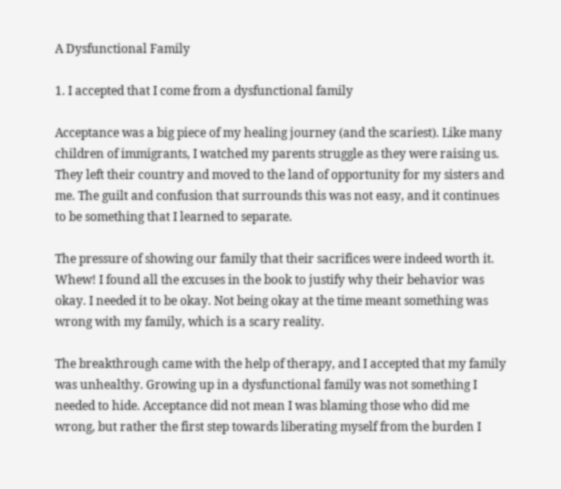A Dysfunctional Family

1. I accepted that I come from a dysfunctional family

Acceptance was a big piece of my healing journey (and the scariest). Like many children of immigrants, I watched my parents struggle as they were raising us. They left their country and moved to the land of opportunity for my sisters and me. The guilt and confusion that surrounds this was not easy, and it continues to be something that I learned to separate.

The pressure of showing our family that their sacrifices were indeed worth it. Whew! I found all the excuses in the book to justify why their behavior was okay. I needed it to be okay. Not being okay at the time meant something was wrong with my family, which is a scary reality.

The breakthrough came with the help of therapy, and I accepted that my family was unhealthy. Growing up in a dysfunctional family was not something I needed to hide. Acceptance did not mean I was blaming those who did me wrong, but rather the first step towards liberating myself from the burden I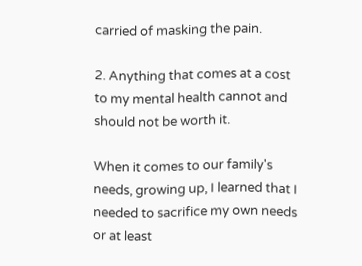carried of masking the pain.

2. Anything that comes at a cost to my mental health cannot and should not be worth it.

When it comes to our family's needs, growing up, I learned that I needed to sacrifice my own needs or at least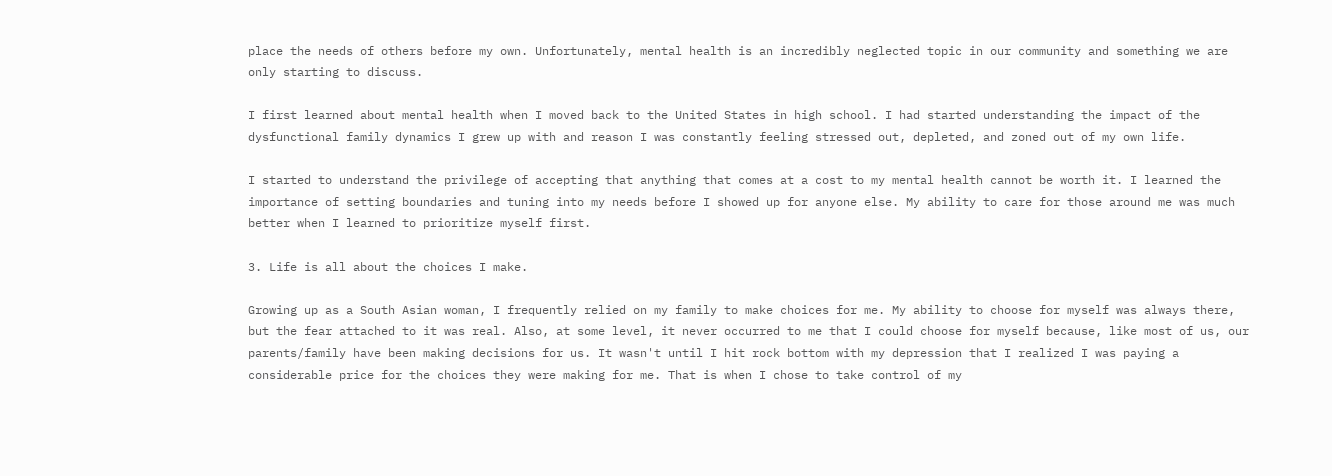place the needs of others before my own. Unfortunately, mental health is an incredibly neglected topic in our community and something we are only starting to discuss.

I first learned about mental health when I moved back to the United States in high school. I had started understanding the impact of the dysfunctional family dynamics I grew up with and reason I was constantly feeling stressed out, depleted, and zoned out of my own life.

I started to understand the privilege of accepting that anything that comes at a cost to my mental health cannot be worth it. I learned the importance of setting boundaries and tuning into my needs before I showed up for anyone else. My ability to care for those around me was much better when I learned to prioritize myself first.

3. Life is all about the choices I make.

Growing up as a South Asian woman, I frequently relied on my family to make choices for me. My ability to choose for myself was always there, but the fear attached to it was real. Also, at some level, it never occurred to me that I could choose for myself because, like most of us, our parents/family have been making decisions for us. It wasn't until I hit rock bottom with my depression that I realized I was paying a considerable price for the choices they were making for me. That is when I chose to take control of my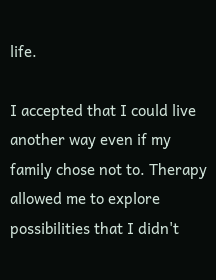life.

I accepted that I could live another way even if my family chose not to. Therapy allowed me to explore possibilities that I didn't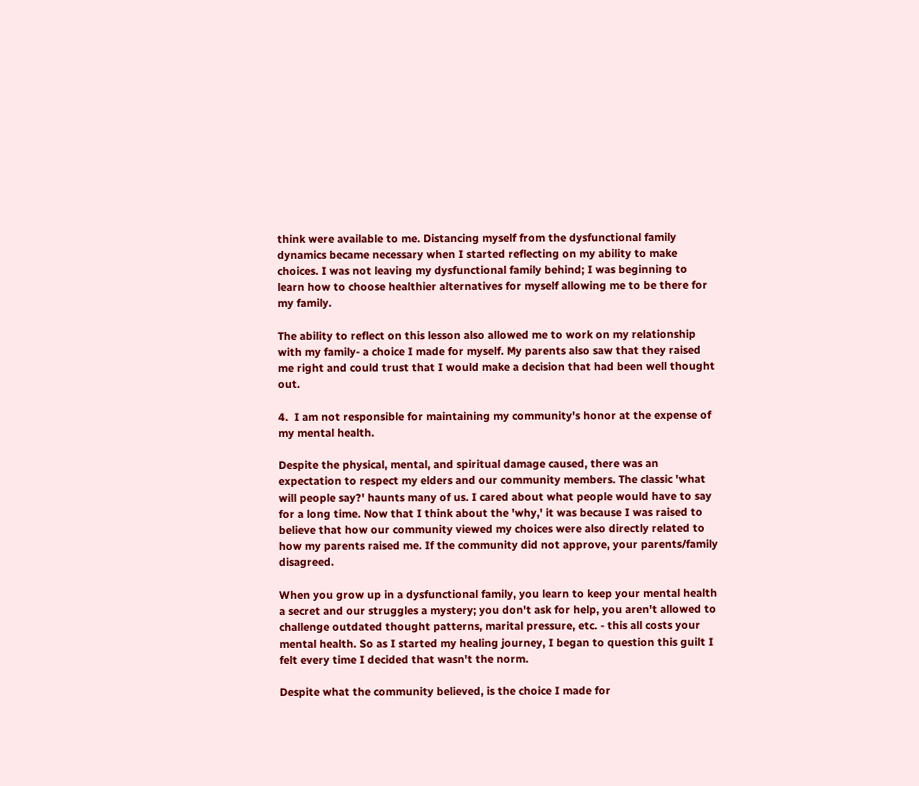think were available to me. Distancing myself from the dysfunctional family dynamics became necessary when I started reflecting on my ability to make choices. I was not leaving my dysfunctional family behind; I was beginning to learn how to choose healthier alternatives for myself allowing me to be there for my family.

The ability to reflect on this lesson also allowed me to work on my relationship with my family- a choice I made for myself. My parents also saw that they raised me right and could trust that I would make a decision that had been well thought out.

4.  I am not responsible for maintaining my community's honor at the expense of my mental health.

Despite the physical, mental, and spiritual damage caused, there was an expectation to respect my elders and our community members. The classic 'what will people say?' haunts many of us. I cared about what people would have to say for a long time. Now that I think about the 'why,' it was because I was raised to believe that how our community viewed my choices were also directly related to how my parents raised me. If the community did not approve, your parents/family disagreed.

When you grow up in a dysfunctional family, you learn to keep your mental health a secret and our struggles a mystery; you don't ask for help, you aren't allowed to challenge outdated thought patterns, marital pressure, etc. - this all costs your mental health. So as I started my healing journey, I began to question this guilt I felt every time I decided that wasn't the norm.

Despite what the community believed, is the choice I made for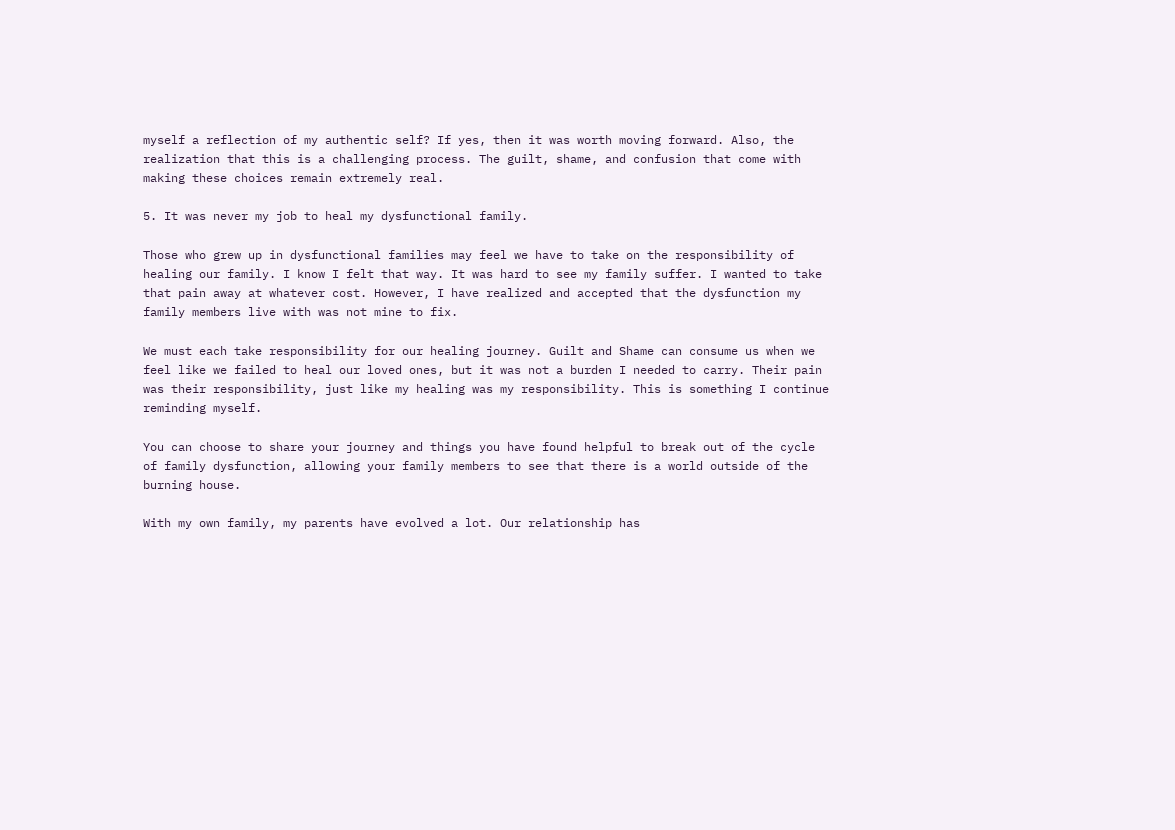myself a reflection of my authentic self? If yes, then it was worth moving forward. Also, the realization that this is a challenging process. The guilt, shame, and confusion that come with making these choices remain extremely real.

5. It was never my job to heal my dysfunctional family.

Those who grew up in dysfunctional families may feel we have to take on the responsibility of healing our family. I know I felt that way. It was hard to see my family suffer. I wanted to take that pain away at whatever cost. However, I have realized and accepted that the dysfunction my family members live with was not mine to fix.

We must each take responsibility for our healing journey. Guilt and Shame can consume us when we feel like we failed to heal our loved ones, but it was not a burden I needed to carry. Their pain was their responsibility, just like my healing was my responsibility. This is something I continue reminding myself.

You can choose to share your journey and things you have found helpful to break out of the cycle of family dysfunction, allowing your family members to see that there is a world outside of the burning house.

With my own family, my parents have evolved a lot. Our relationship has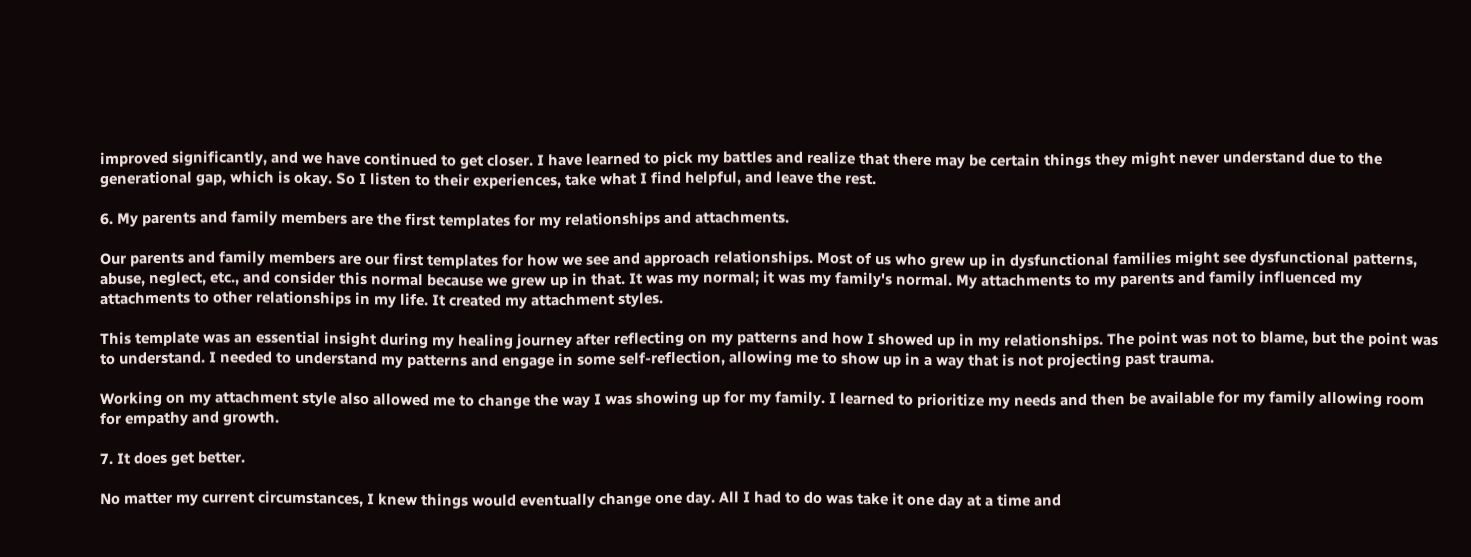improved significantly, and we have continued to get closer. I have learned to pick my battles and realize that there may be certain things they might never understand due to the generational gap, which is okay. So I listen to their experiences, take what I find helpful, and leave the rest.

6. My parents and family members are the first templates for my relationships and attachments.

Our parents and family members are our first templates for how we see and approach relationships. Most of us who grew up in dysfunctional families might see dysfunctional patterns, abuse, neglect, etc., and consider this normal because we grew up in that. It was my normal; it was my family's normal. My attachments to my parents and family influenced my attachments to other relationships in my life. It created my attachment styles.

This template was an essential insight during my healing journey after reflecting on my patterns and how I showed up in my relationships. The point was not to blame, but the point was to understand. I needed to understand my patterns and engage in some self-reflection, allowing me to show up in a way that is not projecting past trauma.

Working on my attachment style also allowed me to change the way I was showing up for my family. I learned to prioritize my needs and then be available for my family allowing room for empathy and growth.

7. It does get better.

No matter my current circumstances, I knew things would eventually change one day. All I had to do was take it one day at a time and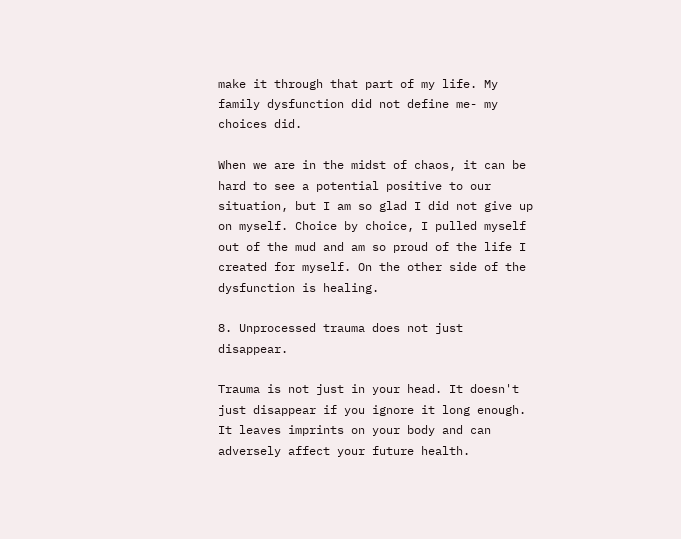make it through that part of my life. My family dysfunction did not define me- my choices did.

When we are in the midst of chaos, it can be hard to see a potential positive to our situation, but I am so glad I did not give up on myself. Choice by choice, I pulled myself out of the mud and am so proud of the life I created for myself. On the other side of the dysfunction is healing.

8. Unprocessed trauma does not just disappear.

Trauma is not just in your head. It doesn't just disappear if you ignore it long enough. It leaves imprints on your body and can adversely affect your future health.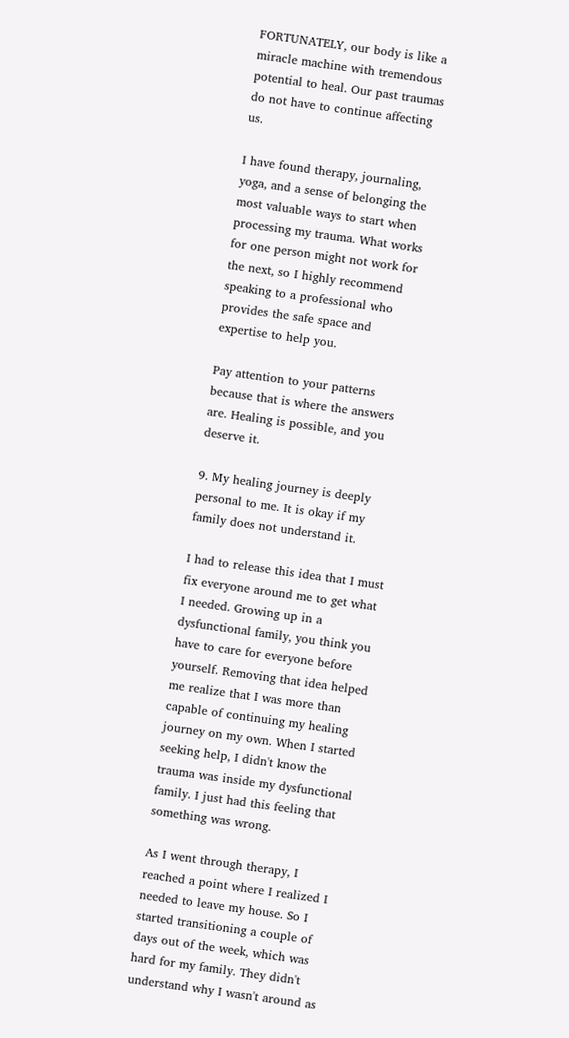FORTUNATELY, our body is like a miracle machine with tremendous potential to heal. Our past traumas do not have to continue affecting us.

I have found therapy, journaling, yoga, and a sense of belonging the most valuable ways to start when processing my trauma. What works for one person might not work for the next, so I highly recommend speaking to a professional who provides the safe space and expertise to help you.

Pay attention to your patterns because that is where the answers are. Healing is possible, and you deserve it.

9. My healing journey is deeply personal to me. It is okay if my family does not understand it.

I had to release this idea that I must fix everyone around me to get what I needed. Growing up in a dysfunctional family, you think you have to care for everyone before yourself. Removing that idea helped me realize that I was more than capable of continuing my healing journey on my own. When I started seeking help, I didn't know the trauma was inside my dysfunctional family. I just had this feeling that something was wrong.

As I went through therapy, I reached a point where I realized I needed to leave my house. So I started transitioning a couple of days out of the week, which was hard for my family. They didn't understand why I wasn't around as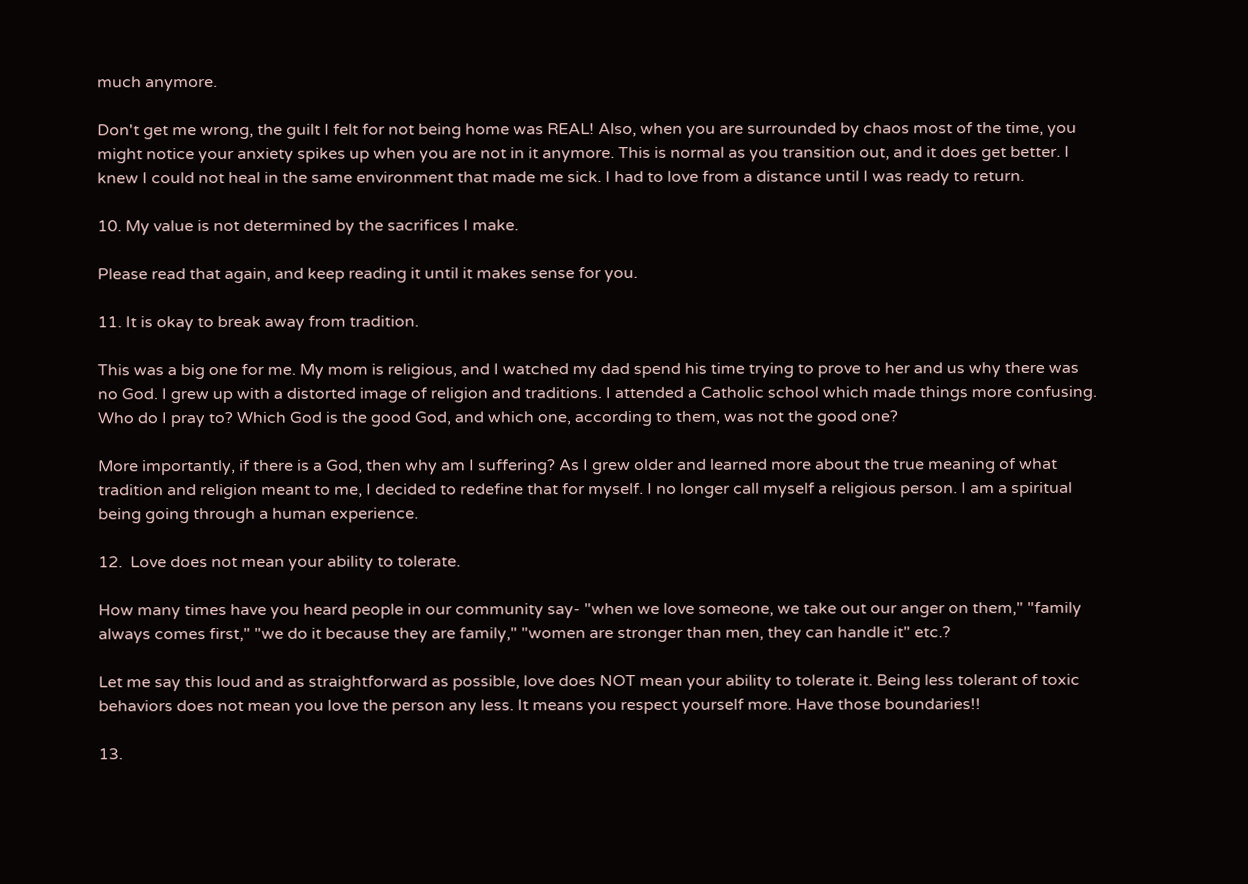much anymore.

Don't get me wrong, the guilt I felt for not being home was REAL! Also, when you are surrounded by chaos most of the time, you might notice your anxiety spikes up when you are not in it anymore. This is normal as you transition out, and it does get better. I knew I could not heal in the same environment that made me sick. I had to love from a distance until I was ready to return.

10. My value is not determined by the sacrifices I make.

Please read that again, and keep reading it until it makes sense for you.

11. It is okay to break away from tradition.

This was a big one for me. My mom is religious, and I watched my dad spend his time trying to prove to her and us why there was no God. I grew up with a distorted image of religion and traditions. I attended a Catholic school which made things more confusing. Who do I pray to? Which God is the good God, and which one, according to them, was not the good one?

More importantly, if there is a God, then why am I suffering? As I grew older and learned more about the true meaning of what tradition and religion meant to me, I decided to redefine that for myself. I no longer call myself a religious person. I am a spiritual being going through a human experience.

12.  Love does not mean your ability to tolerate.

How many times have you heard people in our community say- "when we love someone, we take out our anger on them," "family always comes first," "we do it because they are family," "women are stronger than men, they can handle it" etc.?

Let me say this loud and as straightforward as possible, love does NOT mean your ability to tolerate it. Being less tolerant of toxic behaviors does not mean you love the person any less. It means you respect yourself more. Have those boundaries!!

13.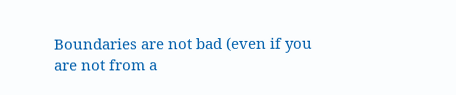Boundaries are not bad (even if you are not from a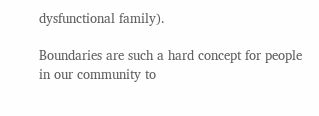dysfunctional family).

Boundaries are such a hard concept for people in our community to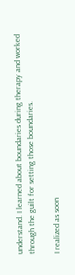understand. I learned about boundaries during therapy and worked through the guilt for setting those boundaries.

I realized as soon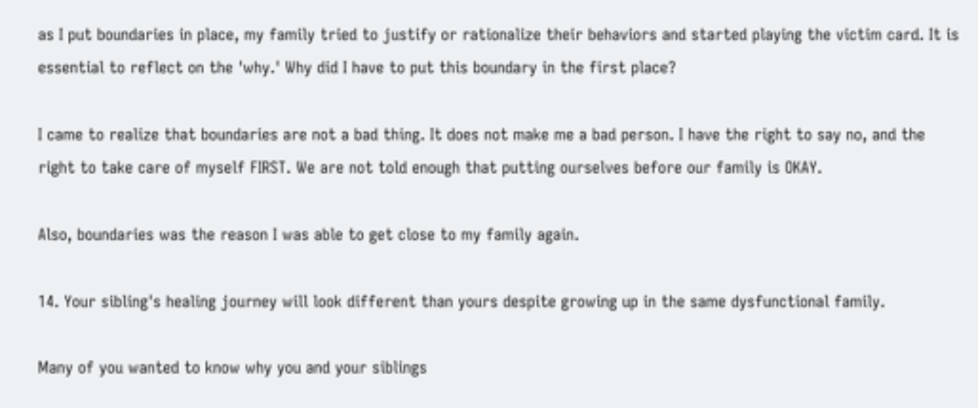as I put boundaries in place, my family tried to justify or rationalize their behaviors and started playing the victim card. It is essential to reflect on the 'why.' Why did I have to put this boundary in the first place?

I came to realize that boundaries are not a bad thing. It does not make me a bad person. I have the right to say no, and the right to take care of myself FIRST. We are not told enough that putting ourselves before our family is OKAY.

Also, boundaries was the reason I was able to get close to my family again.

14. Your sibling's healing journey will look different than yours despite growing up in the same dysfunctional family.

Many of you wanted to know why you and your siblings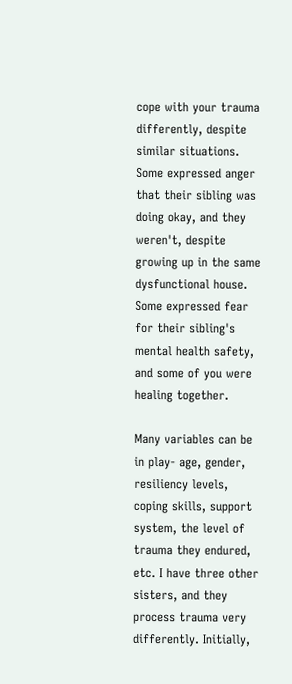cope with your trauma differently, despite similar situations. Some expressed anger that their sibling was doing okay, and they weren't, despite growing up in the same dysfunctional house. Some expressed fear for their sibling's mental health safety, and some of you were healing together.

Many variables can be in play- age, gender, resiliency levels, coping skills, support system, the level of trauma they endured, etc. I have three other sisters, and they process trauma very differently. Initially,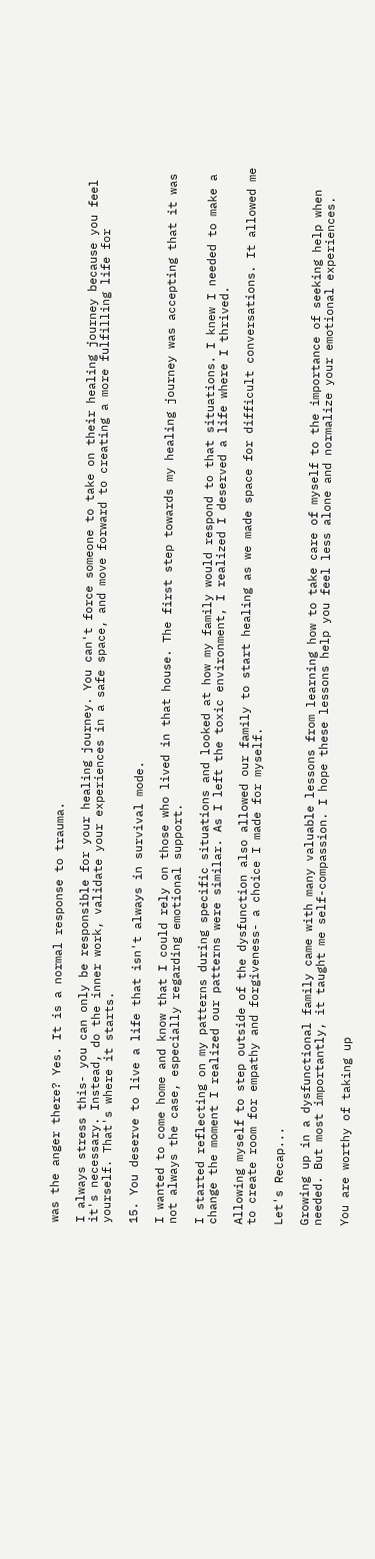was the anger there? Yes. It is a normal response to trauma.

I always stress this- you can only be responsible for your healing journey. You can't force someone to take on their healing journey because you feel it's necessary. Instead, do the inner work, validate your experiences in a safe space, and move forward to creating a more fulfilling life for yourself. That's where it starts.

15. You deserve to live a life that isn't always in survival mode.

I wanted to come home and know that I could rely on those who lived in that house. The first step towards my healing journey was accepting that it was not always the case, especially regarding emotional support.

I started reflecting on my patterns during specific situations and looked at how my family would respond to that situations. I knew I needed to make a change the moment I realized our patterns were similar. As I left the toxic environment, I realized I deserved a life where I thrived.

Allowing myself to step outside of the dysfunction also allowed our family to start healing as we made space for difficult conversations. It allowed me to create room for empathy and forgiveness- a choice I made for myself.

Let's Recap...

Growing up in a dysfunctional family came with many valuable lessons from learning how to take care of myself to the importance of seeking help when needed. But most importantly, it taught me self-compassion. I hope these lessons help you feel less alone and normalize your emotional experiences.

You are worthy of taking up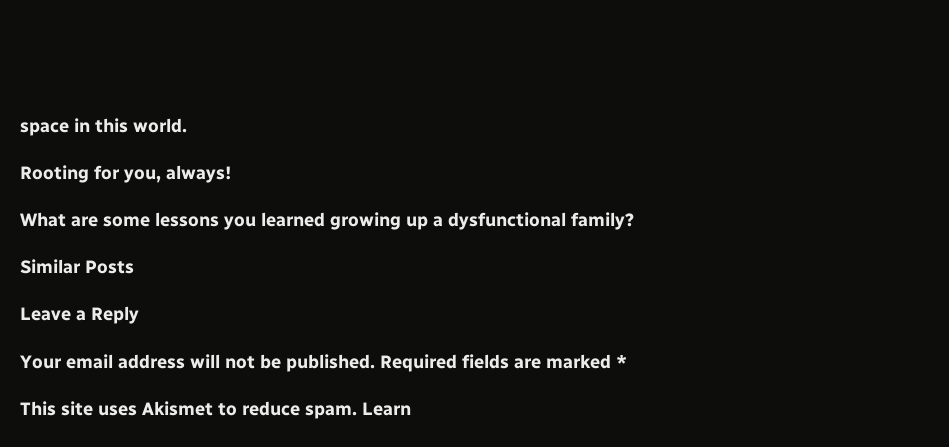space in this world.

Rooting for you, always!

What are some lessons you learned growing up a dysfunctional family?

Similar Posts

Leave a Reply

Your email address will not be published. Required fields are marked *

This site uses Akismet to reduce spam. Learn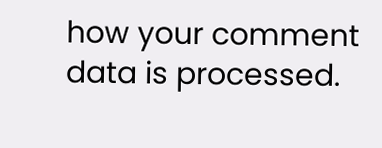how your comment data is processed.